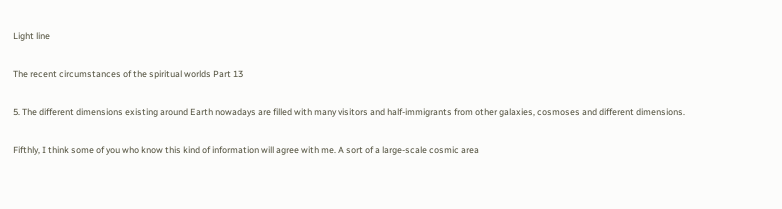Light line

The recent circumstances of the spiritual worlds Part 13

5. The different dimensions existing around Earth nowadays are filled with many visitors and half-immigrants from other galaxies, cosmoses and different dimensions.

Fifthly, I think some of you who know this kind of information will agree with me. A sort of a large-scale cosmic area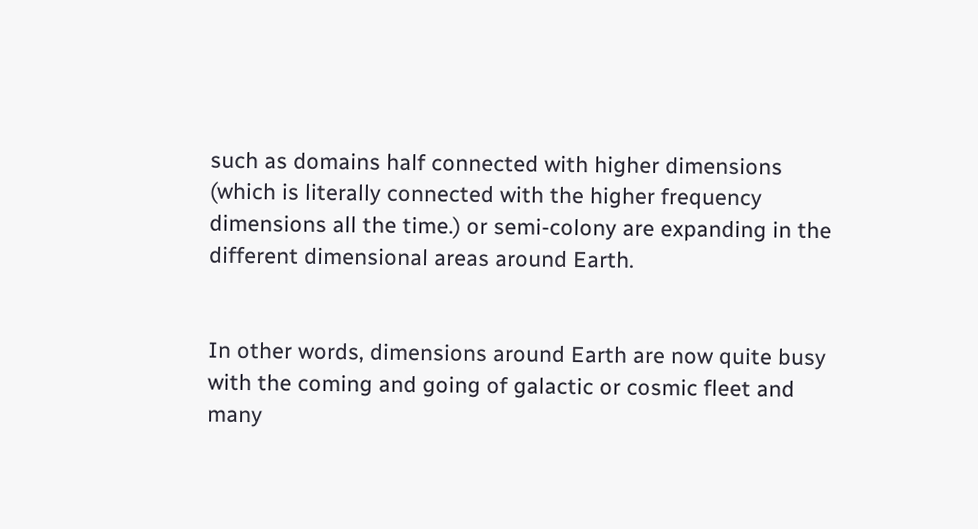such as domains half connected with higher dimensions (which is literally connected with the higher frequency dimensions all the time.) or semi-colony are expanding in the different dimensional areas around Earth.


In other words, dimensions around Earth are now quite busy with the coming and going of galactic or cosmic fleet and many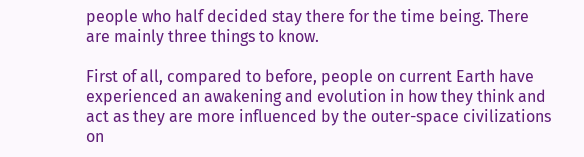people who half decided stay there for the time being. There are mainly three things to know.

First of all, compared to before, people on current Earth have experienced an awakening and evolution in how they think and act as they are more influenced by the outer-space civilizations on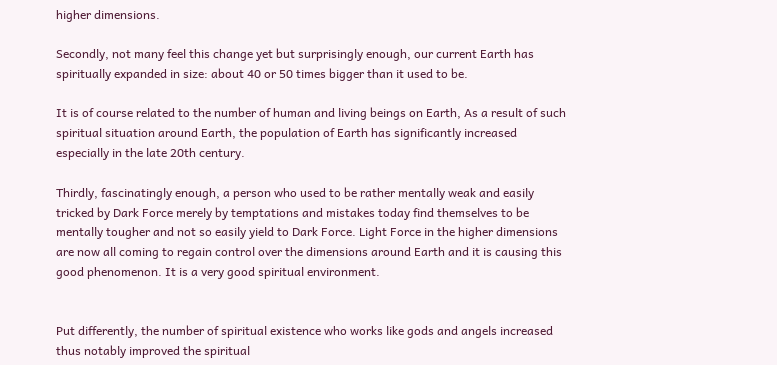higher dimensions.

Secondly, not many feel this change yet but surprisingly enough, our current Earth has spiritually expanded in size: about 40 or 50 times bigger than it used to be.

It is of course related to the number of human and living beings on Earth, As a result of such spiritual situation around Earth, the population of Earth has significantly increased especially in the late 20th century.

Thirdly, fascinatingly enough, a person who used to be rather mentally weak and easily tricked by Dark Force merely by temptations and mistakes today find themselves to be mentally tougher and not so easily yield to Dark Force. Light Force in the higher dimensions are now all coming to regain control over the dimensions around Earth and it is causing this good phenomenon. It is a very good spiritual environment.


Put differently, the number of spiritual existence who works like gods and angels increased thus notably improved the spiritual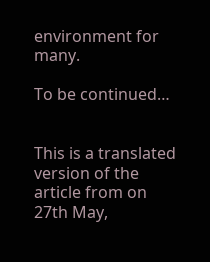environment for many.

To be continued…


This is a translated version of the article from on 27th May,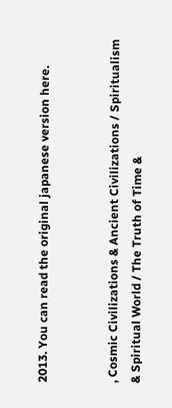2013. You can read the original japanese version here.


, Cosmic Civilizations & Ancient Civilizations / Spiritualism & Spiritual World / The Truth of Time &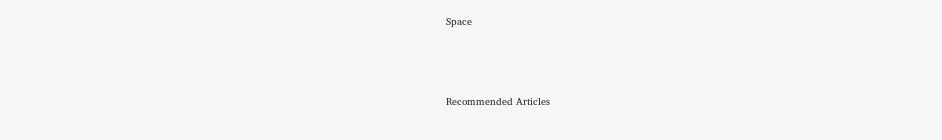Space



Recommended Articles